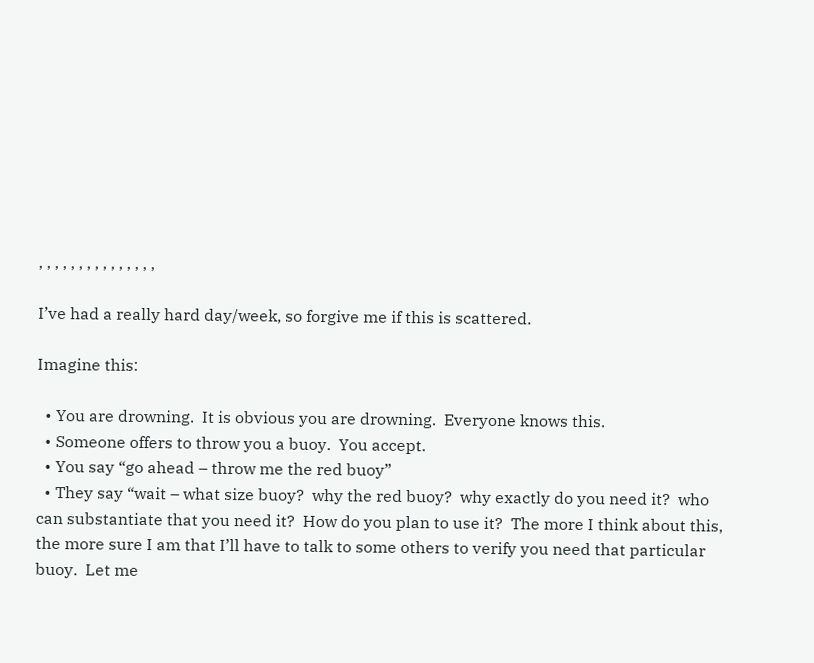, , , , , , , , , , , , , , ,

I’ve had a really hard day/week, so forgive me if this is scattered.

Imagine this:

  • You are drowning.  It is obvious you are drowning.  Everyone knows this.
  • Someone offers to throw you a buoy.  You accept.
  • You say “go ahead – throw me the red buoy”
  • They say “wait – what size buoy?  why the red buoy?  why exactly do you need it?  who can substantiate that you need it?  How do you plan to use it?  The more I think about this, the more sure I am that I’ll have to talk to some others to verify you need that particular buoy.  Let me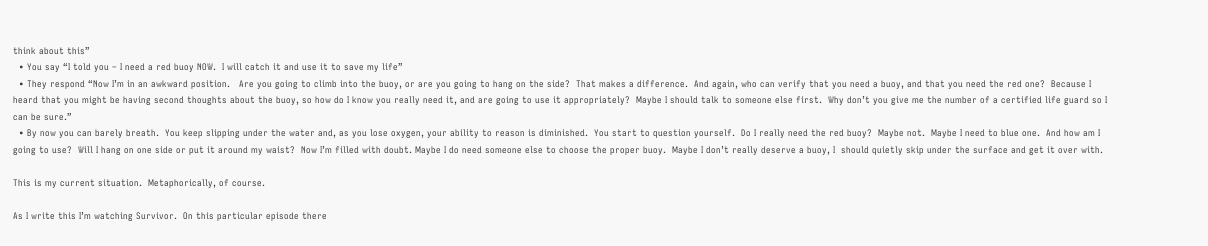think about this”
  • You say “I told you – I need a red buoy NOW.  I will catch it and use it to save my life”
  • They respond “Now I’m in an awkward position.   Are you going to climb into the buoy, or are you going to hang on the side?  That makes a difference.  And again, who can verify that you need a buoy, and that you need the red one?  Because I heard that you might be having second thoughts about the buoy, so how do I know you really need it, and are going to use it appropriately?  Maybe I should talk to someone else first.  Why don’t you give me the number of a certified life guard so I can be sure.”
  • By now you can barely breath.  You keep slipping under the water and, as you lose oxygen, your ability to reason is diminished.  You start to question yourself.  Do I really need the red buoy?  Maybe not.  Maybe I need to blue one.  And how am I going to use?  Will I hang on one side or put it around my waist?  Now I’m filled with doubt. Maybe I do need someone else to choose the proper buoy.  Maybe I don’t really deserve a buoy, I  should quietly skip under the surface and get it over with.

This is my current situation.  Metaphorically, of course.

As I write this I’m watching Survivor.  On this particular episode there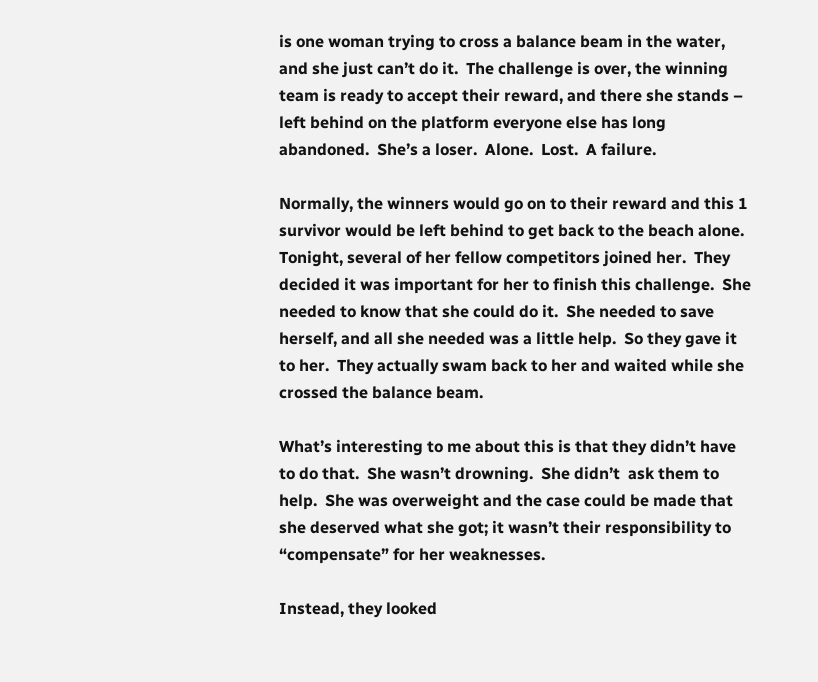is one woman trying to cross a balance beam in the water, and she just can’t do it.  The challenge is over, the winning team is ready to accept their reward, and there she stands – left behind on the platform everyone else has long abandoned.  She’s a loser.  Alone.  Lost.  A failure.

Normally, the winners would go on to their reward and this 1 survivor would be left behind to get back to the beach alone.  Tonight, several of her fellow competitors joined her.  They decided it was important for her to finish this challenge.  She needed to know that she could do it.  She needed to save herself, and all she needed was a little help.  So they gave it to her.  They actually swam back to her and waited while she crossed the balance beam.

What’s interesting to me about this is that they didn’t have to do that.  She wasn’t drowning.  She didn’t  ask them to help.  She was overweight and the case could be made that she deserved what she got; it wasn’t their responsibility to “compensate” for her weaknesses.

Instead, they looked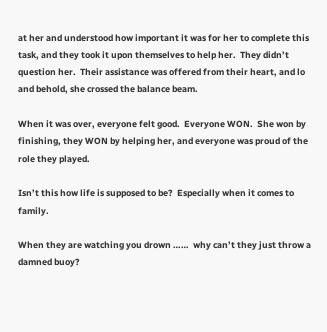at her and understood how important it was for her to complete this task, and they took it upon themselves to help her.  They didn’t question her.  Their assistance was offered from their heart, and lo and behold, she crossed the balance beam.

When it was over, everyone felt good.  Everyone WON.  She won by finishing, they WON by helping her, and everyone was proud of the role they played.

Isn’t this how life is supposed to be?  Especially when it comes to family.

When they are watching you drown ……  why can’t they just throw a damned buoy?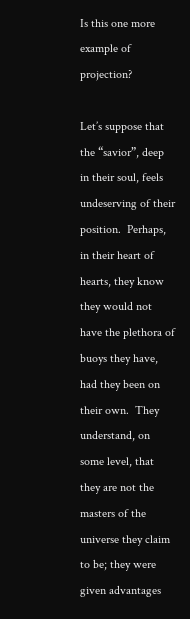Is this one more example of projection?

Let’s suppose that the “savior”, deep in their soul, feels undeserving of their position.  Perhaps, in their heart of hearts, they know they would not have the plethora of buoys they have, had they been on their own.  They understand, on some level, that they are not the masters of the universe they claim to be; they were given advantages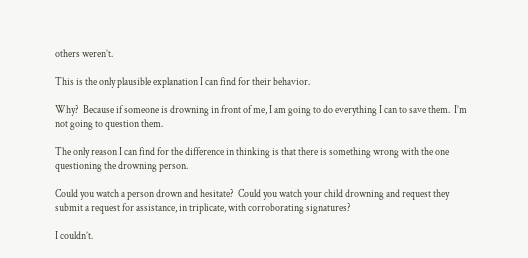others weren’t.

This is the only plausible explanation I can find for their behavior.

Why?  Because if someone is drowning in front of me, I am going to do everything I can to save them.  I’m not going to question them.

The only reason I can find for the difference in thinking is that there is something wrong with the one questioning the drowning person.

Could you watch a person drown and hesitate?  Could you watch your child drowning and request they submit a request for assistance, in triplicate, with corroborating signatures?

I couldn’t.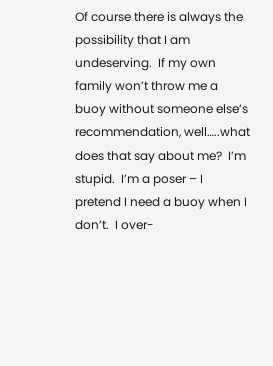Of course there is always the possibility that I am undeserving.  If my own family won’t throw me a buoy without someone else’s recommendation, well…..what does that say about me?  I’m stupid.  I’m a poser – I pretend I need a buoy when I don’t.  I over-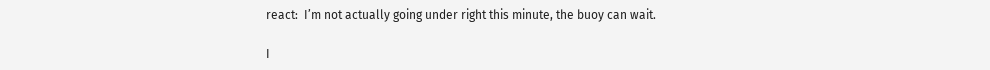react:  I’m not actually going under right this minute, the buoy can wait.

I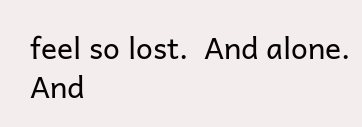feel so lost.  And alone.  And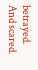betrayed.  And scared.